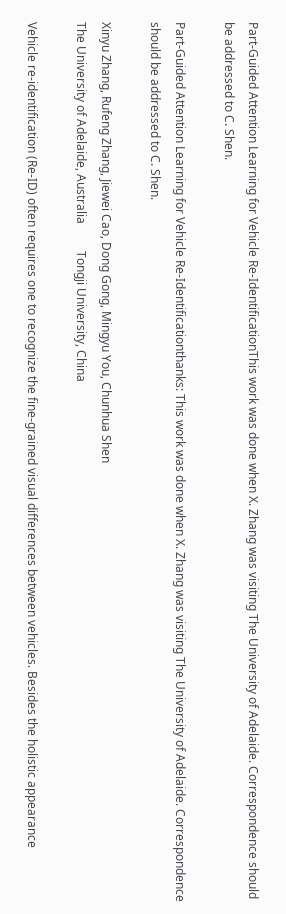Part-Guided Attention Learning for Vehicle Re-IdentificationThis work was done when X. Zhang was visiting The University of Adelaide. Correspondence should be addressed to C. Shen.

Part-Guided Attention Learning for Vehicle Re-Identificationthanks: This work was done when X. Zhang was visiting The University of Adelaide. Correspondence should be addressed to C. Shen.

Xinyu Zhang, Rufeng Zhang, Jiewei Cao, Dong Gong, Mingyu You, Chunhua Shen
The University of Adelaide, Australia         Tongji University, China

Vehicle re-identification (Re-ID) often requires one to recognize the fine-grained visual differences between vehicles. Besides the holistic appearance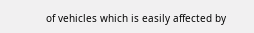of vehicles which is easily affected by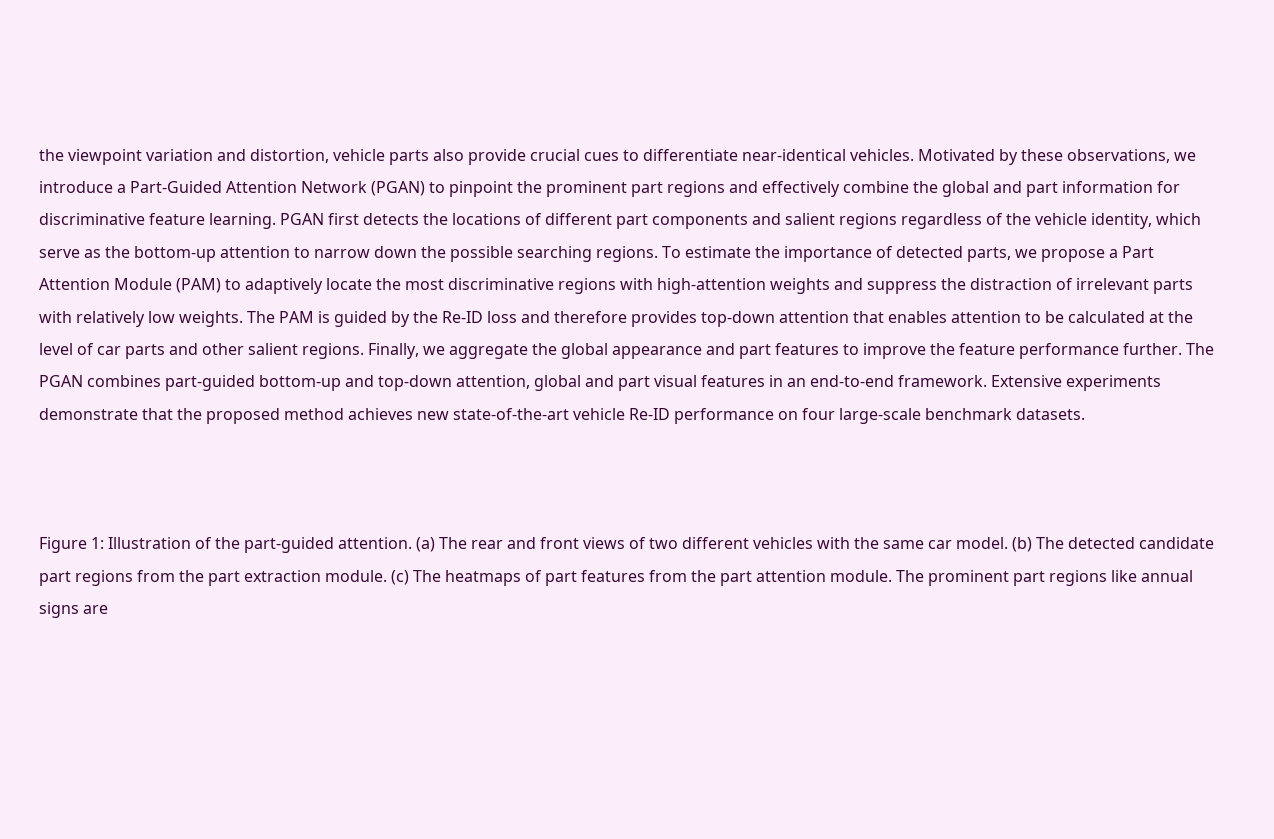the viewpoint variation and distortion, vehicle parts also provide crucial cues to differentiate near-identical vehicles. Motivated by these observations, we introduce a Part-Guided Attention Network (PGAN) to pinpoint the prominent part regions and effectively combine the global and part information for discriminative feature learning. PGAN first detects the locations of different part components and salient regions regardless of the vehicle identity, which serve as the bottom-up attention to narrow down the possible searching regions. To estimate the importance of detected parts, we propose a Part Attention Module (PAM) to adaptively locate the most discriminative regions with high-attention weights and suppress the distraction of irrelevant parts with relatively low weights. The PAM is guided by the Re-ID loss and therefore provides top-down attention that enables attention to be calculated at the level of car parts and other salient regions. Finally, we aggregate the global appearance and part features to improve the feature performance further. The PGAN combines part-guided bottom-up and top-down attention, global and part visual features in an end-to-end framework. Extensive experiments demonstrate that the proposed method achieves new state-of-the-art vehicle Re-ID performance on four large-scale benchmark datasets.



Figure 1: Illustration of the part-guided attention. (a) The rear and front views of two different vehicles with the same car model. (b) The detected candidate part regions from the part extraction module. (c) The heatmaps of part features from the part attention module. The prominent part regions like annual signs are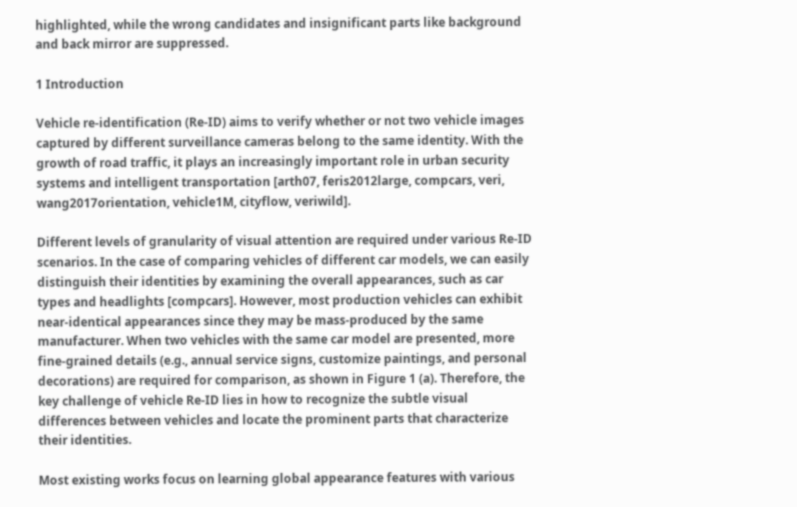highlighted, while the wrong candidates and insignificant parts like background and back mirror are suppressed.

1 Introduction

Vehicle re-identification (Re-ID) aims to verify whether or not two vehicle images captured by different surveillance cameras belong to the same identity. With the growth of road traffic, it plays an increasingly important role in urban security systems and intelligent transportation [arth07, feris2012large, compcars, veri, wang2017orientation, vehicle1M, cityflow, veriwild].

Different levels of granularity of visual attention are required under various Re-ID scenarios. In the case of comparing vehicles of different car models, we can easily distinguish their identities by examining the overall appearances, such as car types and headlights [compcars]. However, most production vehicles can exhibit near-identical appearances since they may be mass-produced by the same manufacturer. When two vehicles with the same car model are presented, more fine-grained details (e.g., annual service signs, customize paintings, and personal decorations) are required for comparison, as shown in Figure 1 (a). Therefore, the key challenge of vehicle Re-ID lies in how to recognize the subtle visual differences between vehicles and locate the prominent parts that characterize their identities.

Most existing works focus on learning global appearance features with various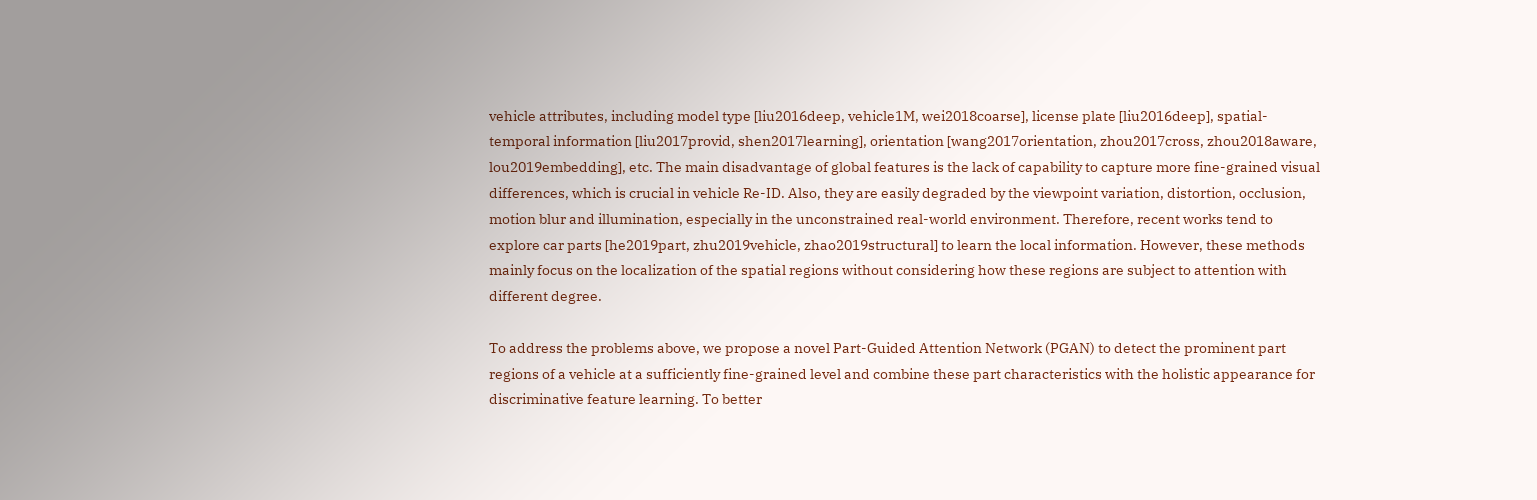vehicle attributes, including model type [liu2016deep, vehicle1M, wei2018coarse], license plate [liu2016deep], spatial-temporal information [liu2017provid, shen2017learning], orientation [wang2017orientation, zhou2017cross, zhou2018aware, lou2019embedding], etc. The main disadvantage of global features is the lack of capability to capture more fine-grained visual differences, which is crucial in vehicle Re-ID. Also, they are easily degraded by the viewpoint variation, distortion, occlusion, motion blur and illumination, especially in the unconstrained real-world environment. Therefore, recent works tend to explore car parts [he2019part, zhu2019vehicle, zhao2019structural] to learn the local information. However, these methods mainly focus on the localization of the spatial regions without considering how these regions are subject to attention with different degree.

To address the problems above, we propose a novel Part-Guided Attention Network (PGAN) to detect the prominent part regions of a vehicle at a sufficiently fine-grained level and combine these part characteristics with the holistic appearance for discriminative feature learning. To better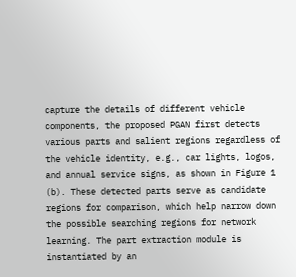capture the details of different vehicle components, the proposed PGAN first detects various parts and salient regions regardless of the vehicle identity, e.g., car lights, logos, and annual service signs, as shown in Figure 1 (b). These detected parts serve as candidate regions for comparison, which help narrow down the possible searching regions for network learning. The part extraction module is instantiated by an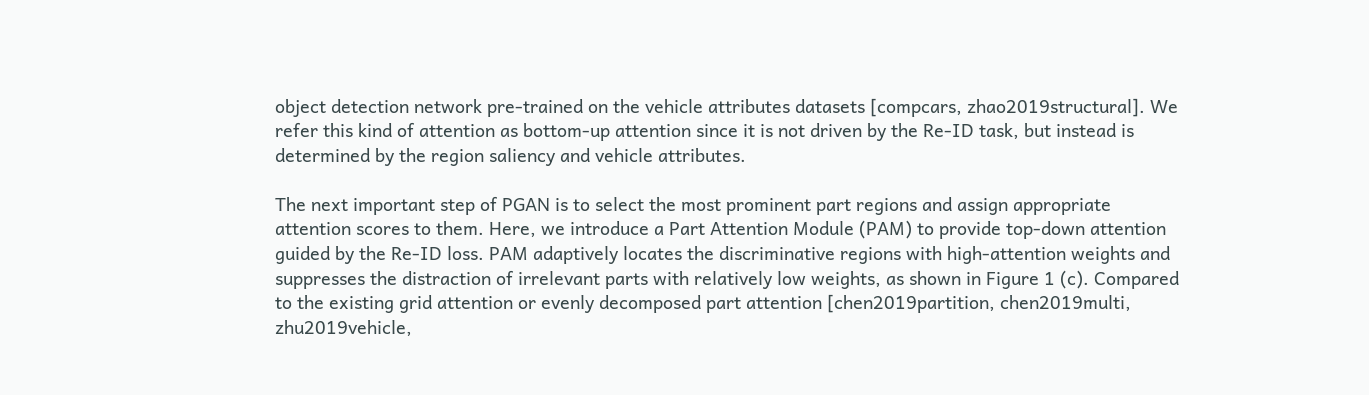object detection network pre-trained on the vehicle attributes datasets [compcars, zhao2019structural]. We refer this kind of attention as bottom-up attention since it is not driven by the Re-ID task, but instead is determined by the region saliency and vehicle attributes.

The next important step of PGAN is to select the most prominent part regions and assign appropriate attention scores to them. Here, we introduce a Part Attention Module (PAM) to provide top-down attention guided by the Re-ID loss. PAM adaptively locates the discriminative regions with high-attention weights and suppresses the distraction of irrelevant parts with relatively low weights, as shown in Figure 1 (c). Compared to the existing grid attention or evenly decomposed part attention [chen2019partition, chen2019multi, zhu2019vehicle,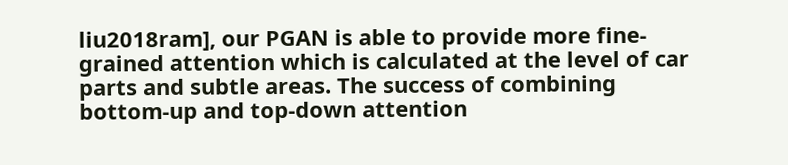liu2018ram], our PGAN is able to provide more fine-grained attention which is calculated at the level of car parts and subtle areas. The success of combining bottom-up and top-down attention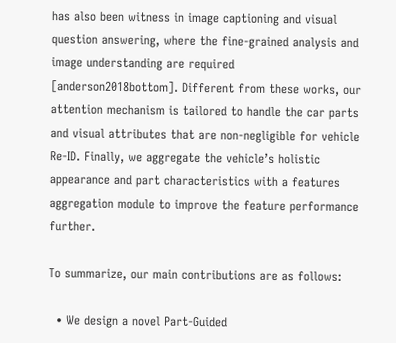has also been witness in image captioning and visual question answering, where the fine-grained analysis and image understanding are required [anderson2018bottom]. Different from these works, our attention mechanism is tailored to handle the car parts and visual attributes that are non-negligible for vehicle Re-ID. Finally, we aggregate the vehicle’s holistic appearance and part characteristics with a features aggregation module to improve the feature performance further.

To summarize, our main contributions are as follows:

  • We design a novel Part-Guided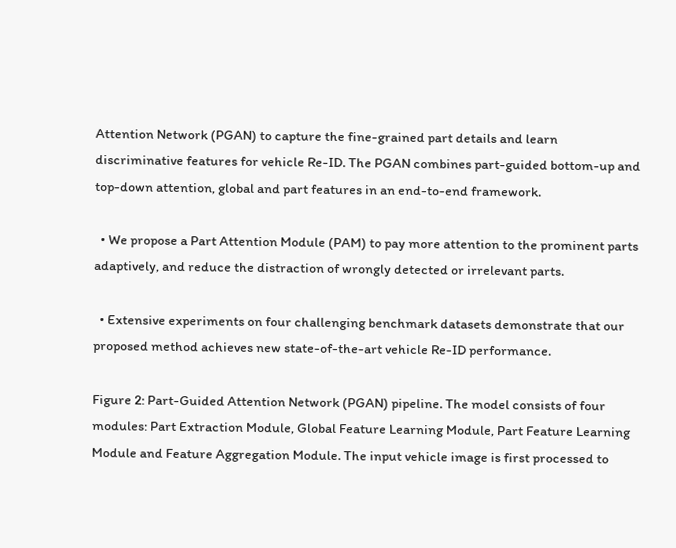Attention Network (PGAN) to capture the fine-grained part details and learn discriminative features for vehicle Re-ID. The PGAN combines part-guided bottom-up and top-down attention, global and part features in an end-to-end framework.

  • We propose a Part Attention Module (PAM) to pay more attention to the prominent parts adaptively, and reduce the distraction of wrongly detected or irrelevant parts.

  • Extensive experiments on four challenging benchmark datasets demonstrate that our proposed method achieves new state-of-the-art vehicle Re-ID performance.

Figure 2: Part-Guided Attention Network (PGAN) pipeline. The model consists of four modules: Part Extraction Module, Global Feature Learning Module, Part Feature Learning Module and Feature Aggregation Module. The input vehicle image is first processed to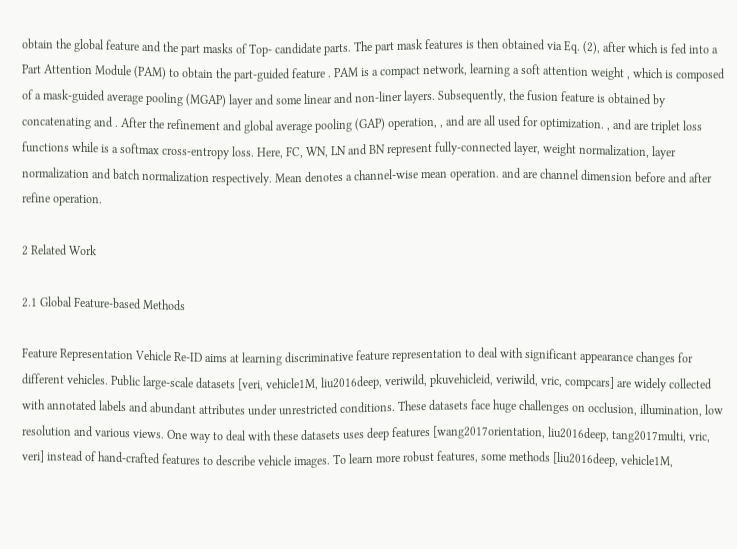obtain the global feature and the part masks of Top- candidate parts. The part mask features is then obtained via Eq. (2), after which is fed into a Part Attention Module (PAM) to obtain the part-guided feature . PAM is a compact network, learning a soft attention weight , which is composed of a mask-guided average pooling (MGAP) layer and some linear and non-liner layers. Subsequently, the fusion feature is obtained by concatenating and . After the refinement and global average pooling (GAP) operation, , and are all used for optimization. , and are triplet loss functions while is a softmax cross-entropy loss. Here, FC, WN, LN and BN represent fully-connected layer, weight normalization, layer normalization and batch normalization respectively. Mean denotes a channel-wise mean operation. and are channel dimension before and after refine operation.

2 Related Work

2.1 Global Feature-based Methods

Feature Representation Vehicle Re-ID aims at learning discriminative feature representation to deal with significant appearance changes for different vehicles. Public large-scale datasets [veri, vehicle1M, liu2016deep, veriwild, pkuvehicleid, veriwild, vric, compcars] are widely collected with annotated labels and abundant attributes under unrestricted conditions. These datasets face huge challenges on occlusion, illumination, low resolution and various views. One way to deal with these datasets uses deep features [wang2017orientation, liu2016deep, tang2017multi, vric, veri] instead of hand-crafted features to describe vehicle images. To learn more robust features, some methods [liu2016deep, vehicle1M,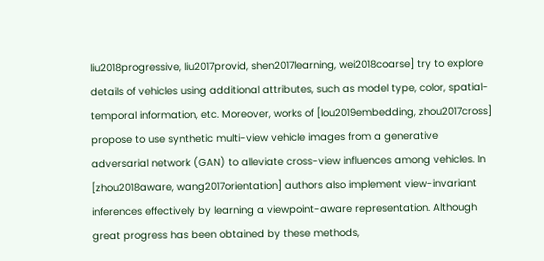liu2018progressive, liu2017provid, shen2017learning, wei2018coarse] try to explore details of vehicles using additional attributes, such as model type, color, spatial-temporal information, etc. Moreover, works of [lou2019embedding, zhou2017cross] propose to use synthetic multi-view vehicle images from a generative adversarial network (GAN) to alleviate cross-view influences among vehicles. In [zhou2018aware, wang2017orientation] authors also implement view-invariant inferences effectively by learning a viewpoint-aware representation. Although great progress has been obtained by these methods,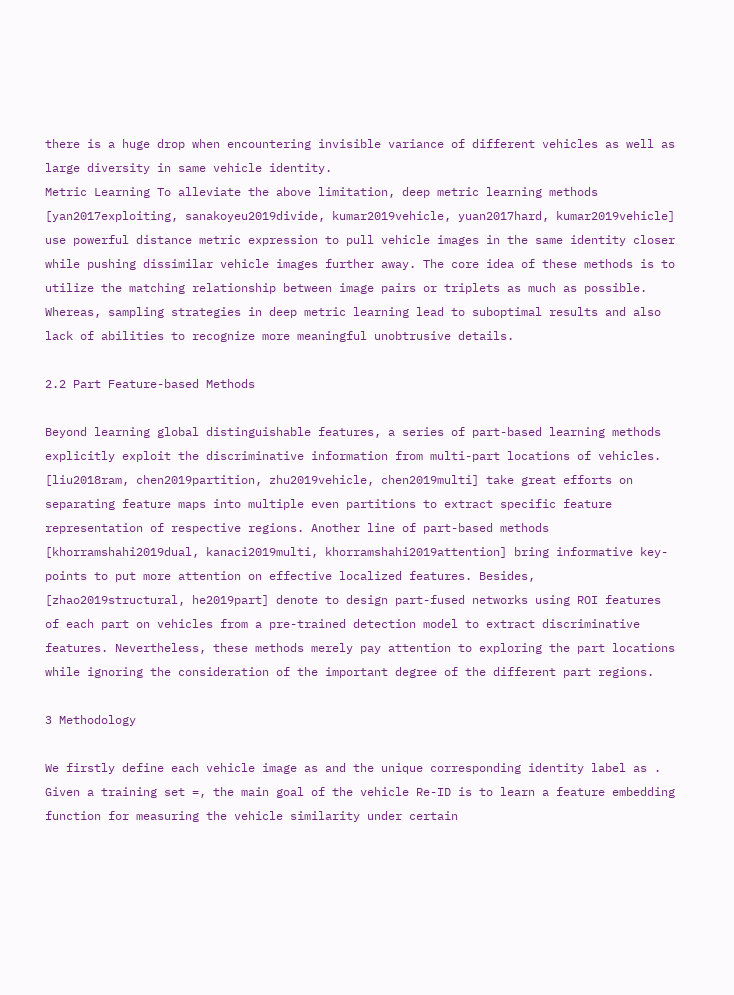there is a huge drop when encountering invisible variance of different vehicles as well as large diversity in same vehicle identity.
Metric Learning To alleviate the above limitation, deep metric learning methods [yan2017exploiting, sanakoyeu2019divide, kumar2019vehicle, yuan2017hard, kumar2019vehicle] use powerful distance metric expression to pull vehicle images in the same identity closer while pushing dissimilar vehicle images further away. The core idea of these methods is to utilize the matching relationship between image pairs or triplets as much as possible. Whereas, sampling strategies in deep metric learning lead to suboptimal results and also lack of abilities to recognize more meaningful unobtrusive details.

2.2 Part Feature-based Methods

Beyond learning global distinguishable features, a series of part-based learning methods explicitly exploit the discriminative information from multi-part locations of vehicles.  [liu2018ram, chen2019partition, zhu2019vehicle, chen2019multi] take great efforts on separating feature maps into multiple even partitions to extract specific feature representation of respective regions. Another line of part-based methods  [khorramshahi2019dual, kanaci2019multi, khorramshahi2019attention] bring informative key-points to put more attention on effective localized features. Besides,  [zhao2019structural, he2019part] denote to design part-fused networks using ROI features of each part on vehicles from a pre-trained detection model to extract discriminative features. Nevertheless, these methods merely pay attention to exploring the part locations while ignoring the consideration of the important degree of the different part regions.

3 Methodology

We firstly define each vehicle image as and the unique corresponding identity label as . Given a training set =, the main goal of the vehicle Re-ID is to learn a feature embedding function for measuring the vehicle similarity under certain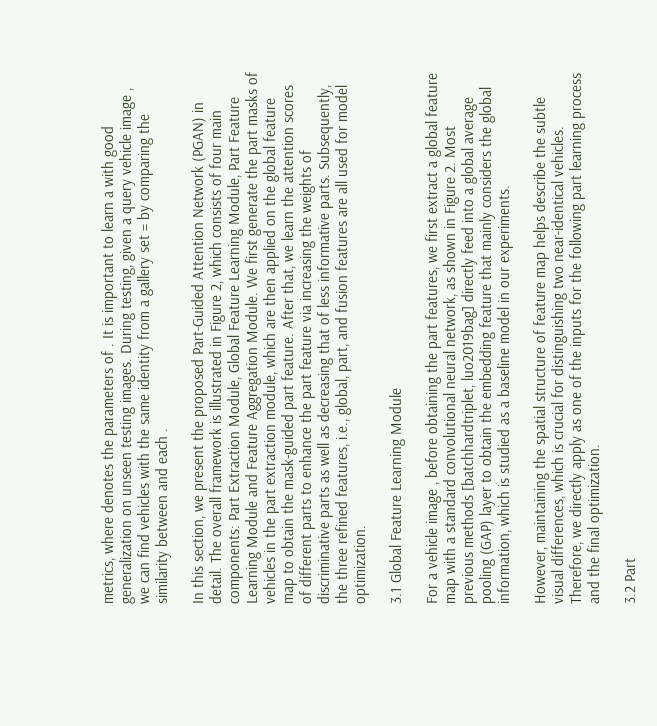metrics, where denotes the parameters of . It is important to learn a with good generalization on unseen testing images. During testing, given a query vehicle image , we can find vehicles with the same identity from a gallery set = by comparing the similarity between and each .

In this section, we present the proposed Part-Guided Attention Network (PGAN) in detail. The overall framework is illustrated in Figure 2, which consists of four main components: Part Extraction Module, Global Feature Learning Module, Part Feature Learning Module and Feature Aggregation Module. We first generate the part masks of vehicles in the part extraction module, which are then applied on the global feature map to obtain the mask-guided part feature. After that, we learn the attention scores of different parts to enhance the part feature via increasing the weights of discriminative parts as well as decreasing that of less informative parts. Subsequently, the three refined features, i.e., global, part, and fusion features are all used for model optimization.

3.1 Global Feature Learning Module

For a vehicle image , before obtaining the part features, we first extract a global feature map with a standard convolutional neural network, as shown in Figure 2. Most previous methods [batchhardtriplet, luo2019bag] directly feed into a global average pooling (GAP) layer to obtain the embedding feature that mainly considers the global information, which is studied as a baseline model in our experiments.

However, maintaining the spatial structure of feature map helps describe the subtle visual differences, which is crucial for distinguishing two near-identical vehicles. Therefore, we directly apply as one of the inputs for the following part learning process and the final optimization.

3.2 Part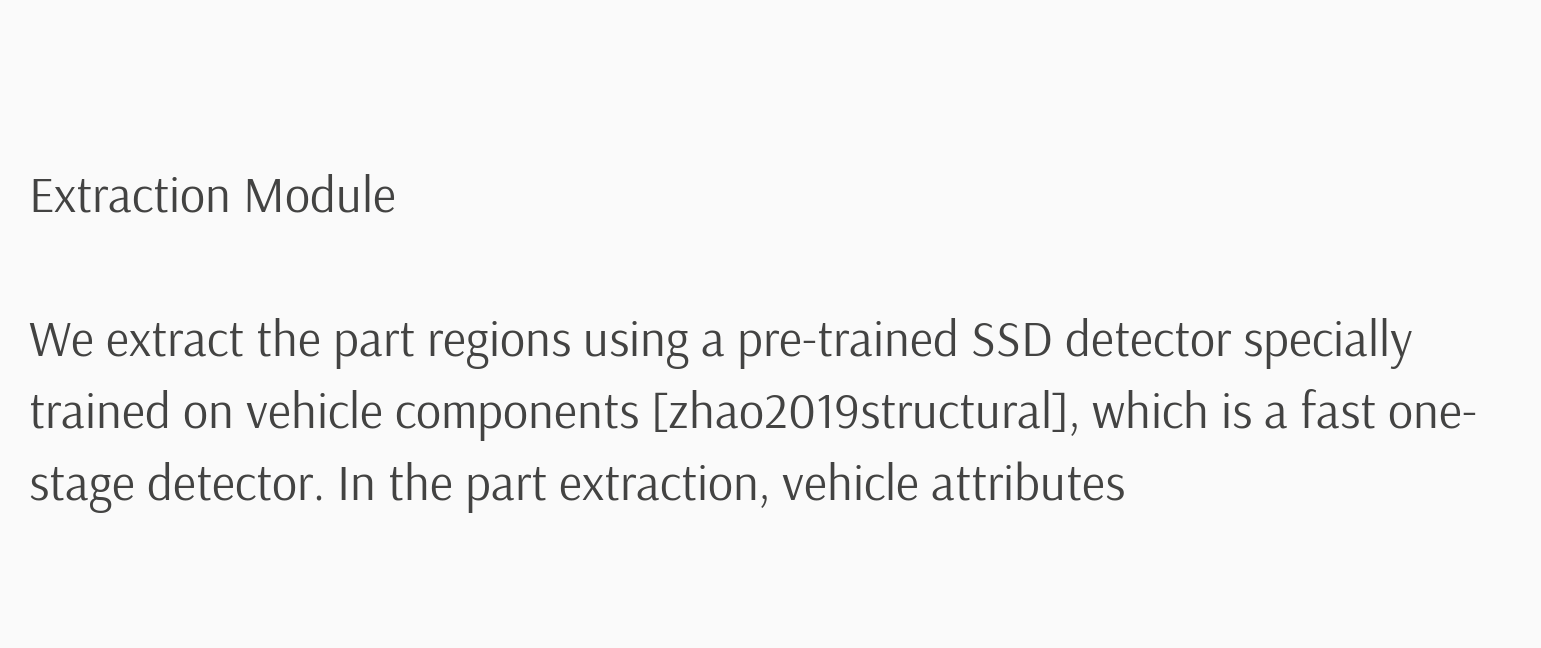Extraction Module

We extract the part regions using a pre-trained SSD detector specially trained on vehicle components [zhao2019structural], which is a fast one-stage detector. In the part extraction, vehicle attributes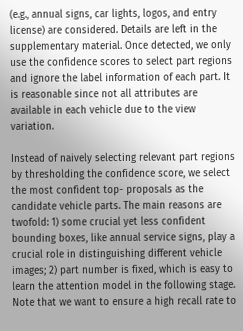(e.g., annual signs, car lights, logos, and entry license) are considered. Details are left in the supplementary material. Once detected, we only use the confidence scores to select part regions and ignore the label information of each part. It is reasonable since not all attributes are available in each vehicle due to the view variation.

Instead of naively selecting relevant part regions by thresholding the confidence score, we select the most confident top- proposals as the candidate vehicle parts. The main reasons are twofold: 1) some crucial yet less confident bounding boxes, like annual service signs, play a crucial role in distinguishing different vehicle images; 2) part number is fixed, which is easy to learn the attention model in the following stage. Note that we want to ensure a high recall rate to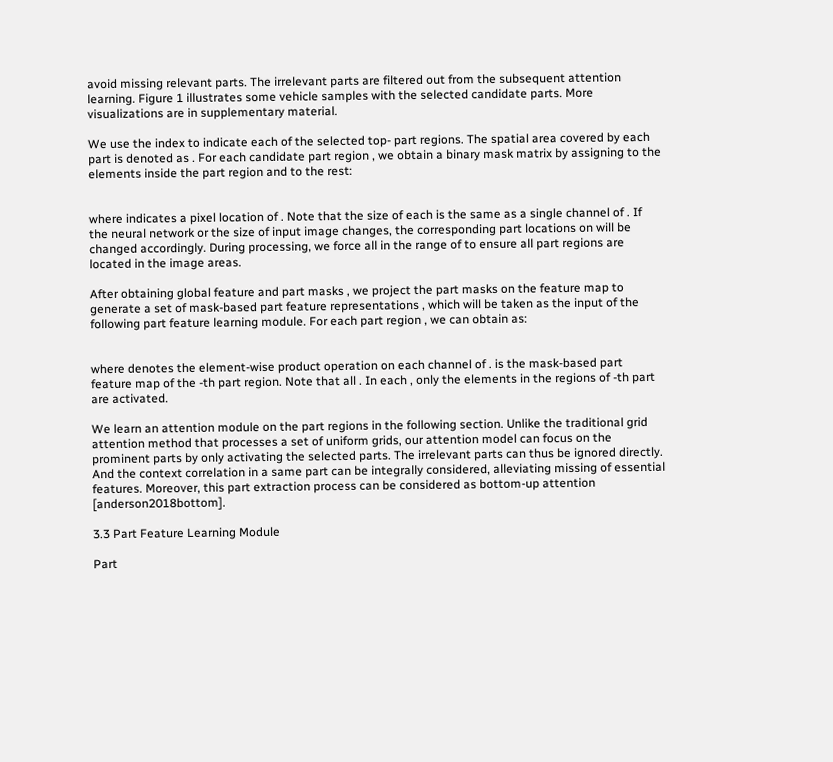avoid missing relevant parts. The irrelevant parts are filtered out from the subsequent attention learning. Figure 1 illustrates some vehicle samples with the selected candidate parts. More visualizations are in supplementary material.

We use the index to indicate each of the selected top- part regions. The spatial area covered by each part is denoted as . For each candidate part region , we obtain a binary mask matrix by assigning to the elements inside the part region and to the rest:


where indicates a pixel location of . Note that the size of each is the same as a single channel of . If the neural network or the size of input image changes, the corresponding part locations on will be changed accordingly. During processing, we force all in the range of to ensure all part regions are located in the image areas.

After obtaining global feature and part masks , we project the part masks on the feature map to generate a set of mask-based part feature representations , which will be taken as the input of the following part feature learning module. For each part region , we can obtain as:


where denotes the element-wise product operation on each channel of . is the mask-based part feature map of the -th part region. Note that all . In each , only the elements in the regions of -th part are activated.

We learn an attention module on the part regions in the following section. Unlike the traditional grid attention method that processes a set of uniform grids, our attention model can focus on the prominent parts by only activating the selected parts. The irrelevant parts can thus be ignored directly. And the context correlation in a same part can be integrally considered, alleviating missing of essential features. Moreover, this part extraction process can be considered as bottom-up attention [anderson2018bottom].

3.3 Part Feature Learning Module

Part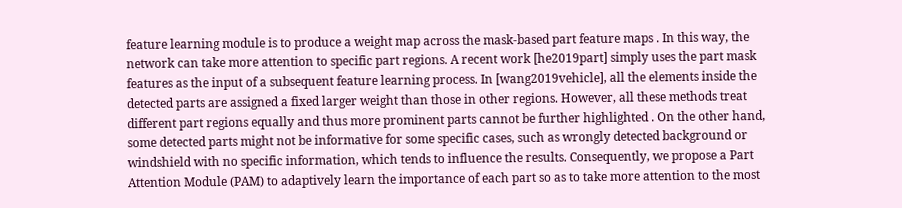feature learning module is to produce a weight map across the mask-based part feature maps . In this way, the network can take more attention to specific part regions. A recent work [he2019part] simply uses the part mask features as the input of a subsequent feature learning process. In [wang2019vehicle], all the elements inside the detected parts are assigned a fixed larger weight than those in other regions. However, all these methods treat different part regions equally and thus more prominent parts cannot be further highlighted . On the other hand, some detected parts might not be informative for some specific cases, such as wrongly detected background or windshield with no specific information, which tends to influence the results. Consequently, we propose a Part Attention Module (PAM) to adaptively learn the importance of each part so as to take more attention to the most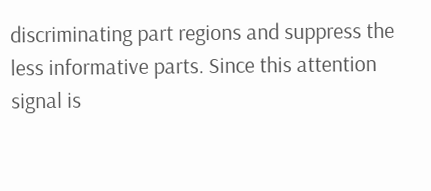discriminating part regions and suppress the less informative parts. Since this attention signal is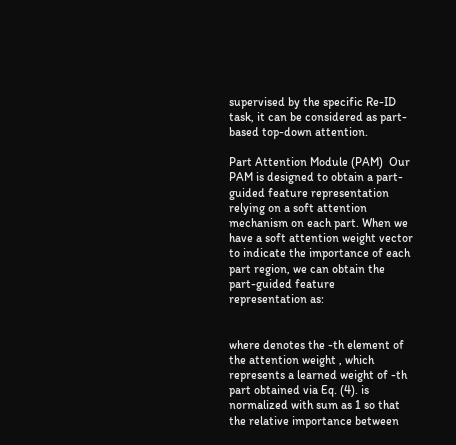supervised by the specific Re-ID task, it can be considered as part-based top-down attention.

Part Attention Module (PAM)  Our PAM is designed to obtain a part-guided feature representation relying on a soft attention mechanism on each part. When we have a soft attention weight vector to indicate the importance of each part region, we can obtain the part-guided feature representation as:


where denotes the -th element of the attention weight , which represents a learned weight of -th part obtained via Eq. (4). is normalized with sum as 1 so that the relative importance between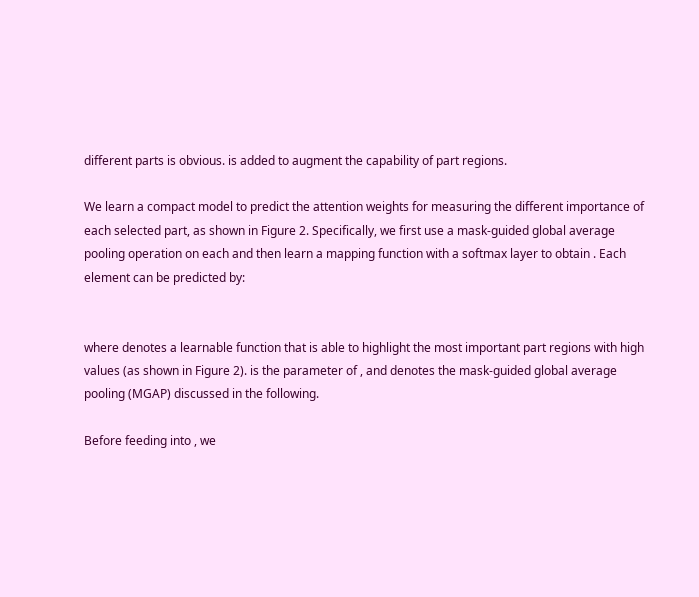different parts is obvious. is added to augment the capability of part regions.

We learn a compact model to predict the attention weights for measuring the different importance of each selected part, as shown in Figure 2. Specifically, we first use a mask-guided global average pooling operation on each and then learn a mapping function with a softmax layer to obtain . Each element can be predicted by:


where denotes a learnable function that is able to highlight the most important part regions with high values (as shown in Figure 2). is the parameter of , and denotes the mask-guided global average pooling (MGAP) discussed in the following.

Before feeding into , we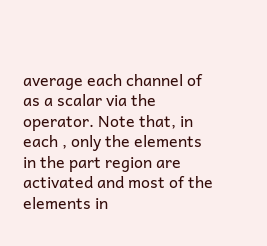average each channel of as a scalar via the operator. Note that, in each , only the elements in the part region are activated and most of the elements in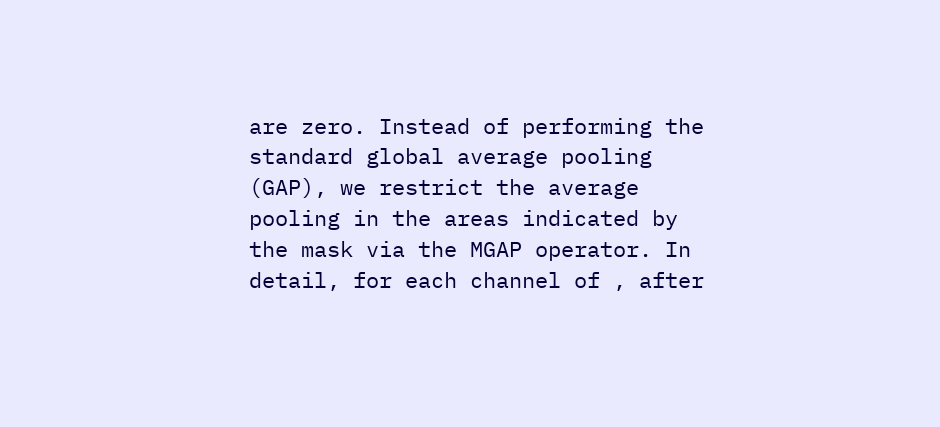are zero. Instead of performing the standard global average pooling (GAP), we restrict the average pooling in the areas indicated by the mask via the MGAP operator. In detail, for each channel of , after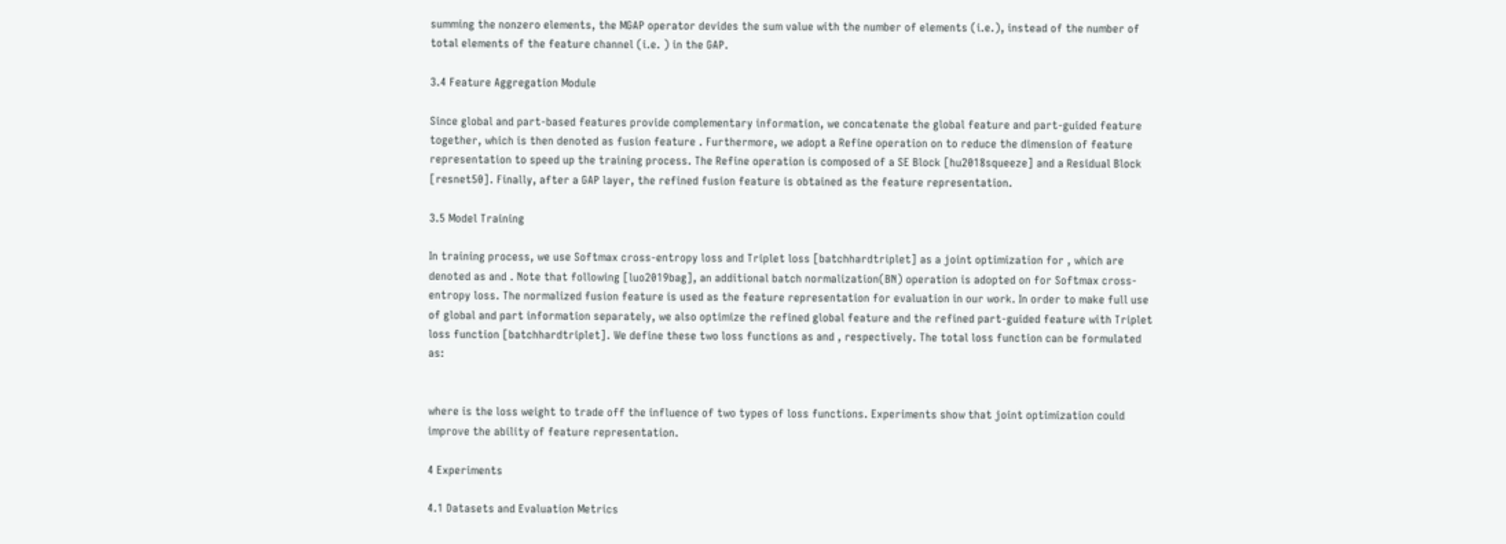summing the nonzero elements, the MGAP operator devides the sum value with the number of elements (i.e.), instead of the number of total elements of the feature channel (i.e. ) in the GAP.

3.4 Feature Aggregation Module

Since global and part-based features provide complementary information, we concatenate the global feature and part-guided feature together, which is then denoted as fusion feature . Furthermore, we adopt a Refine operation on to reduce the dimension of feature representation to speed up the training process. The Refine operation is composed of a SE Block [hu2018squeeze] and a Residual Block [resnet50]. Finally, after a GAP layer, the refined fusion feature is obtained as the feature representation.

3.5 Model Training

In training process, we use Softmax cross-entropy loss and Triplet loss [batchhardtriplet] as a joint optimization for , which are denoted as and . Note that following [luo2019bag], an additional batch normalization(BN) operation is adopted on for Softmax cross-entropy loss. The normalized fusion feature is used as the feature representation for evaluation in our work. In order to make full use of global and part information separately, we also optimize the refined global feature and the refined part-guided feature with Triplet loss function [batchhardtriplet]. We define these two loss functions as and , respectively. The total loss function can be formulated as:


where is the loss weight to trade off the influence of two types of loss functions. Experiments show that joint optimization could improve the ability of feature representation.

4 Experiments

4.1 Datasets and Evaluation Metrics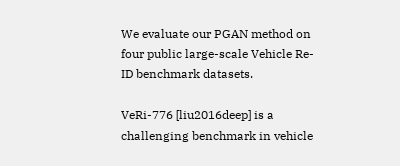We evaluate our PGAN method on four public large-scale Vehicle Re-ID benchmark datasets.

VeRi-776 [liu2016deep] is a challenging benchmark in vehicle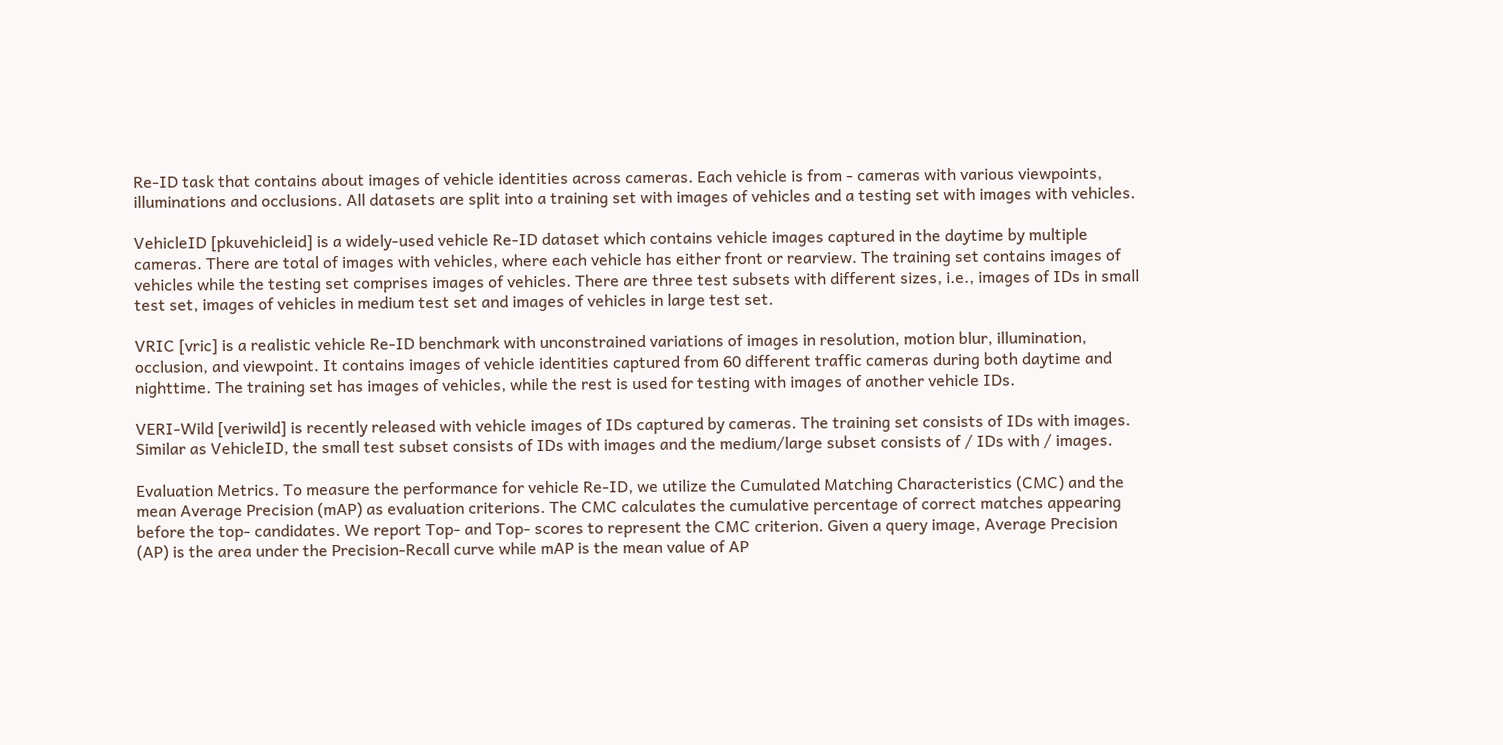Re-ID task that contains about images of vehicle identities across cameras. Each vehicle is from - cameras with various viewpoints, illuminations and occlusions. All datasets are split into a training set with images of vehicles and a testing set with images with vehicles.

VehicleID [pkuvehicleid] is a widely-used vehicle Re-ID dataset which contains vehicle images captured in the daytime by multiple cameras. There are total of images with vehicles, where each vehicle has either front or rearview. The training set contains images of vehicles while the testing set comprises images of vehicles. There are three test subsets with different sizes, i.e., images of IDs in small test set, images of vehicles in medium test set and images of vehicles in large test set.

VRIC [vric] is a realistic vehicle Re-ID benchmark with unconstrained variations of images in resolution, motion blur, illumination, occlusion, and viewpoint. It contains images of vehicle identities captured from 60 different traffic cameras during both daytime and nighttime. The training set has images of vehicles, while the rest is used for testing with images of another vehicle IDs.

VERI-Wild [veriwild] is recently released with vehicle images of IDs captured by cameras. The training set consists of IDs with images. Similar as VehicleID, the small test subset consists of IDs with images and the medium/large subset consists of / IDs with / images.

Evaluation Metrics. To measure the performance for vehicle Re-ID, we utilize the Cumulated Matching Characteristics (CMC) and the mean Average Precision (mAP) as evaluation criterions. The CMC calculates the cumulative percentage of correct matches appearing before the top- candidates. We report Top- and Top- scores to represent the CMC criterion. Given a query image, Average Precision (AP) is the area under the Precision-Recall curve while mAP is the mean value of AP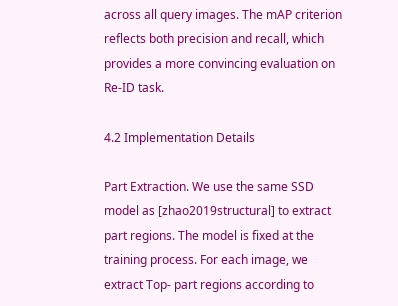across all query images. The mAP criterion reflects both precision and recall, which provides a more convincing evaluation on Re-ID task.

4.2 Implementation Details

Part Extraction. We use the same SSD model as [zhao2019structural] to extract part regions. The model is fixed at the training process. For each image, we extract Top- part regions according to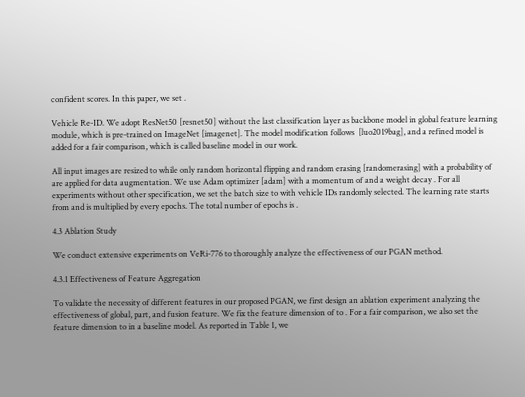confident scores. In this paper, we set .

Vehicle Re-ID. We adopt ResNet50 [resnet50] without the last classification layer as backbone model in global feature learning module, which is pre-trained on ImageNet [imagenet]. The model modification follows  [luo2019bag], and a refined model is added for a fair comparison, which is called baseline model in our work.

All input images are resized to while only random horizontal flipping and random erasing [randomerasing] with a probability of are applied for data augmentation. We use Adam optimizer [adam] with a momentum of and a weight decay . For all experiments without other specification, we set the batch size to with vehicle IDs randomly selected. The learning rate starts from and is multiplied by every epochs. The total number of epochs is .

4.3 Ablation Study

We conduct extensive experiments on VeRi-776 to thoroughly analyze the effectiveness of our PGAN method.

4.3.1 Effectiveness of Feature Aggregation

To validate the necessity of different features in our proposed PGAN, we first design an ablation experiment analyzing the effectiveness of global, part, and fusion feature. We fix the feature dimension of to . For a fair comparison, we also set the feature dimension to in a baseline model. As reported in Table 1, we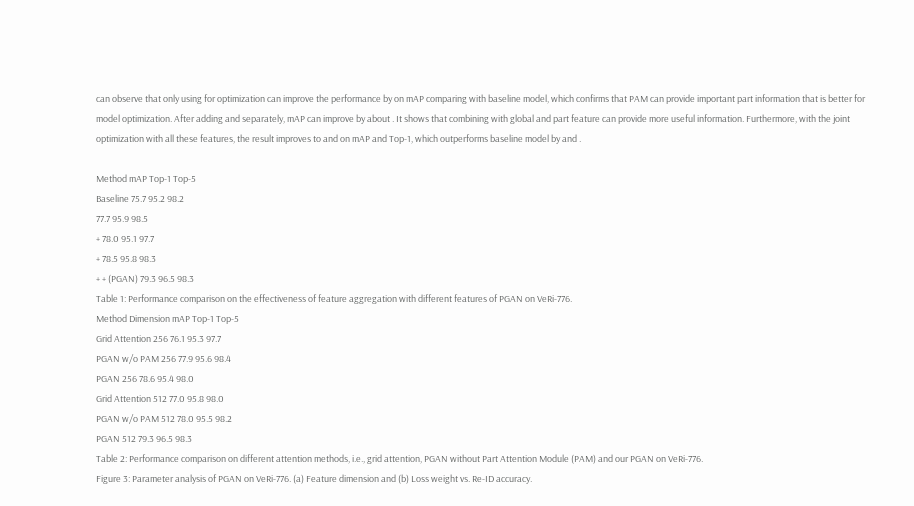can observe that only using for optimization can improve the performance by on mAP comparing with baseline model, which confirms that PAM can provide important part information that is better for model optimization. After adding and separately, mAP can improve by about . It shows that combining with global and part feature can provide more useful information. Furthermore, with the joint optimization with all these features, the result improves to and on mAP and Top-1, which outperforms baseline model by and .

Method mAP Top-1 Top-5
Baseline 75.7 95.2 98.2
77.7 95.9 98.5
+ 78.0 95.1 97.7
+ 78.5 95.8 98.3
+ + (PGAN) 79.3 96.5 98.3
Table 1: Performance comparison on the effectiveness of feature aggregation with different features of PGAN on VeRi-776.
Method Dimension mAP Top-1 Top-5
Grid Attention 256 76.1 95.3 97.7
PGAN w/o PAM 256 77.9 95.6 98.4
PGAN 256 78.6 95.4 98.0
Grid Attention 512 77.0 95.8 98.0
PGAN w/o PAM 512 78.0 95.5 98.2
PGAN 512 79.3 96.5 98.3
Table 2: Performance comparison on different attention methods, i.e., grid attention, PGAN without Part Attention Module (PAM) and our PGAN on VeRi-776.
Figure 3: Parameter analysis of PGAN on VeRi-776. (a) Feature dimension and (b) Loss weight vs. Re-ID accuracy.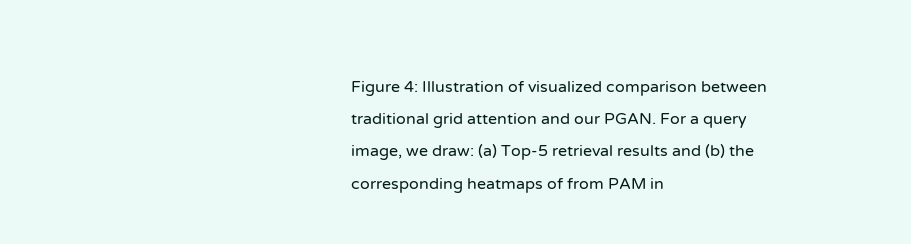Figure 4: Illustration of visualized comparison between traditional grid attention and our PGAN. For a query image, we draw: (a) Top-5 retrieval results and (b) the corresponding heatmaps of from PAM in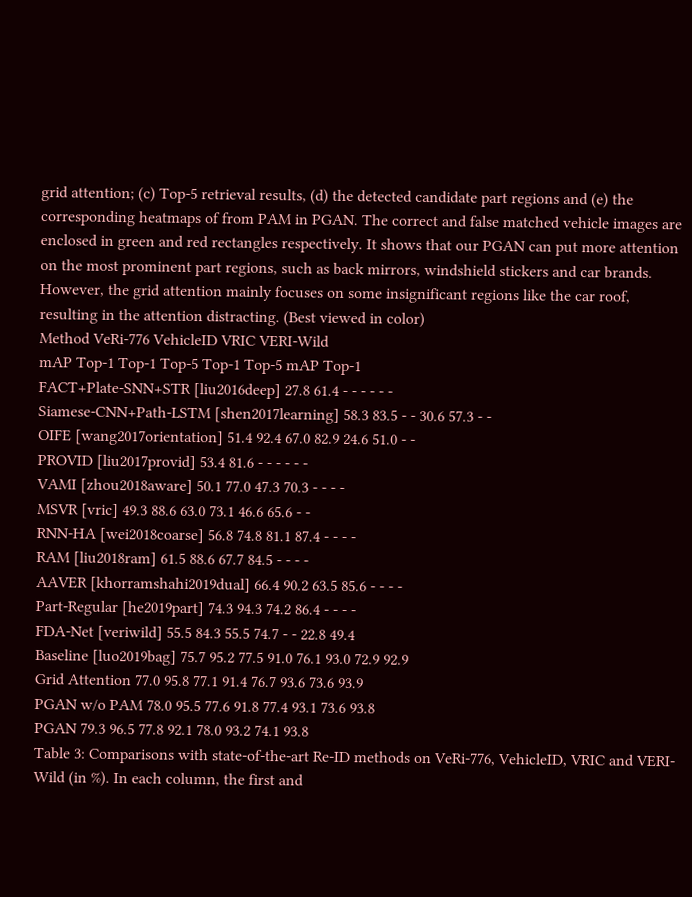grid attention; (c) Top-5 retrieval results, (d) the detected candidate part regions and (e) the corresponding heatmaps of from PAM in PGAN. The correct and false matched vehicle images are enclosed in green and red rectangles respectively. It shows that our PGAN can put more attention on the most prominent part regions, such as back mirrors, windshield stickers and car brands. However, the grid attention mainly focuses on some insignificant regions like the car roof, resulting in the attention distracting. (Best viewed in color)
Method VeRi-776 VehicleID VRIC VERI-Wild
mAP Top-1 Top-1 Top-5 Top-1 Top-5 mAP Top-1
FACT+Plate-SNN+STR [liu2016deep] 27.8 61.4 - - - - - -
Siamese-CNN+Path-LSTM [shen2017learning] 58.3 83.5 - - 30.6 57.3 - -
OIFE [wang2017orientation] 51.4 92.4 67.0 82.9 24.6 51.0 - -
PROVID [liu2017provid] 53.4 81.6 - - - - - -
VAMI [zhou2018aware] 50.1 77.0 47.3 70.3 - - - -
MSVR [vric] 49.3 88.6 63.0 73.1 46.6 65.6 - -
RNN-HA [wei2018coarse] 56.8 74.8 81.1 87.4 - - - -
RAM [liu2018ram] 61.5 88.6 67.7 84.5 - - - -
AAVER [khorramshahi2019dual] 66.4 90.2 63.5 85.6 - - - -
Part-Regular [he2019part] 74.3 94.3 74.2 86.4 - - - -
FDA-Net [veriwild] 55.5 84.3 55.5 74.7 - - 22.8 49.4
Baseline [luo2019bag] 75.7 95.2 77.5 91.0 76.1 93.0 72.9 92.9
Grid Attention 77.0 95.8 77.1 91.4 76.7 93.6 73.6 93.9
PGAN w/o PAM 78.0 95.5 77.6 91.8 77.4 93.1 73.6 93.8
PGAN 79.3 96.5 77.8 92.1 78.0 93.2 74.1 93.8
Table 3: Comparisons with state-of-the-art Re-ID methods on VeRi-776, VehicleID, VRIC and VERI-Wild (in %). In each column, the first and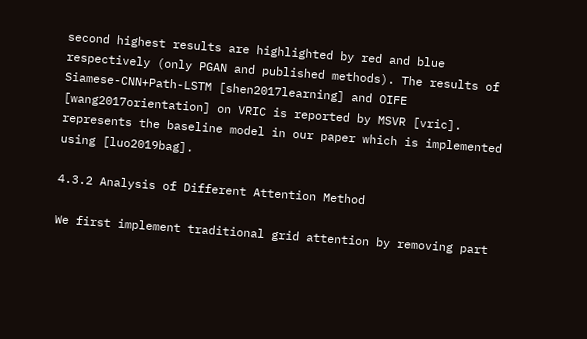second highest results are highlighted by red and blue respectively (only PGAN and published methods). The results of Siamese-CNN+Path-LSTM [shen2017learning] and OIFE [wang2017orientation] on VRIC is reported by MSVR [vric]. represents the baseline model in our paper which is implemented using [luo2019bag].

4.3.2 Analysis of Different Attention Method

We first implement traditional grid attention by removing part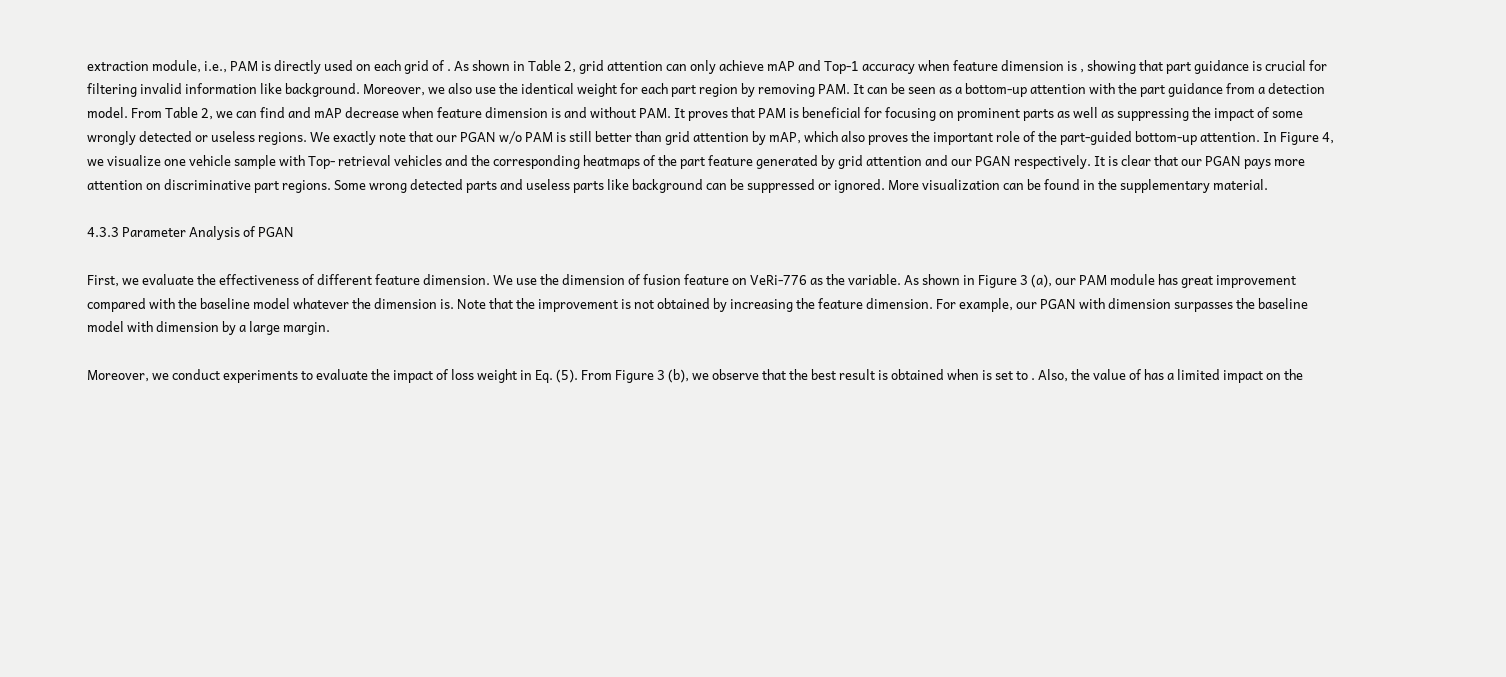extraction module, i.e., PAM is directly used on each grid of . As shown in Table 2, grid attention can only achieve mAP and Top-1 accuracy when feature dimension is , showing that part guidance is crucial for filtering invalid information like background. Moreover, we also use the identical weight for each part region by removing PAM. It can be seen as a bottom-up attention with the part guidance from a detection model. From Table 2, we can find and mAP decrease when feature dimension is and without PAM. It proves that PAM is beneficial for focusing on prominent parts as well as suppressing the impact of some wrongly detected or useless regions. We exactly note that our PGAN w/o PAM is still better than grid attention by mAP, which also proves the important role of the part-guided bottom-up attention. In Figure 4, we visualize one vehicle sample with Top- retrieval vehicles and the corresponding heatmaps of the part feature generated by grid attention and our PGAN respectively. It is clear that our PGAN pays more attention on discriminative part regions. Some wrong detected parts and useless parts like background can be suppressed or ignored. More visualization can be found in the supplementary material.

4.3.3 Parameter Analysis of PGAN

First, we evaluate the effectiveness of different feature dimension. We use the dimension of fusion feature on VeRi-776 as the variable. As shown in Figure 3 (a), our PAM module has great improvement compared with the baseline model whatever the dimension is. Note that the improvement is not obtained by increasing the feature dimension. For example, our PGAN with dimension surpasses the baseline model with dimension by a large margin.

Moreover, we conduct experiments to evaluate the impact of loss weight in Eq. (5). From Figure 3 (b), we observe that the best result is obtained when is set to . Also, the value of has a limited impact on the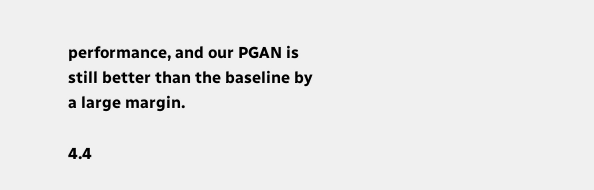performance, and our PGAN is still better than the baseline by a large margin.

4.4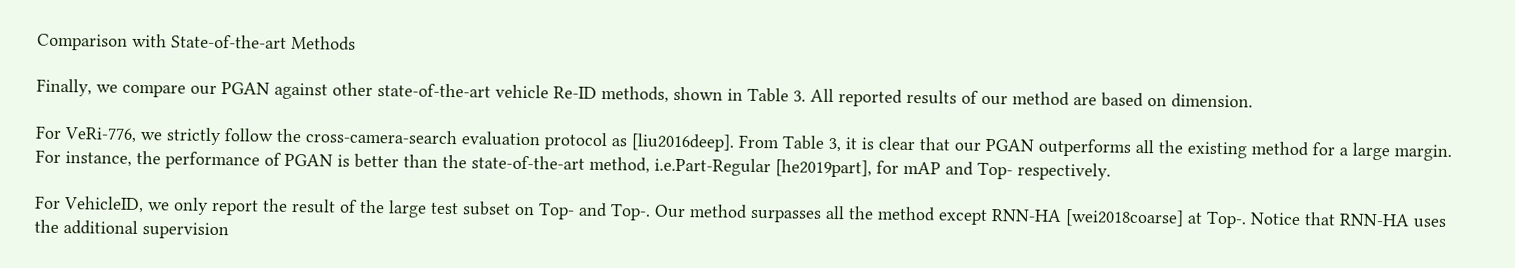Comparison with State-of-the-art Methods

Finally, we compare our PGAN against other state-of-the-art vehicle Re-ID methods, shown in Table 3. All reported results of our method are based on dimension.

For VeRi-776, we strictly follow the cross-camera-search evaluation protocol as [liu2016deep]. From Table 3, it is clear that our PGAN outperforms all the existing method for a large margin. For instance, the performance of PGAN is better than the state-of-the-art method, i.e.Part-Regular [he2019part], for mAP and Top- respectively.

For VehicleID, we only report the result of the large test subset on Top- and Top-. Our method surpasses all the method except RNN-HA [wei2018coarse] at Top-. Notice that RNN-HA uses the additional supervision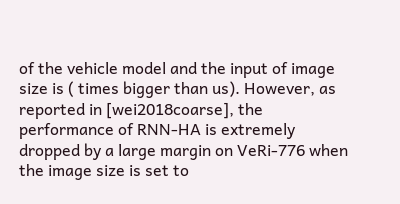of the vehicle model and the input of image size is ( times bigger than us). However, as reported in [wei2018coarse], the performance of RNN-HA is extremely dropped by a large margin on VeRi-776 when the image size is set to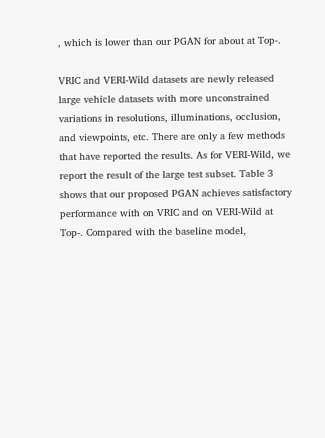, which is lower than our PGAN for about at Top-.

VRIC and VERI-Wild datasets are newly released large vehicle datasets with more unconstrained variations in resolutions, illuminations, occlusion, and viewpoints, etc. There are only a few methods that have reported the results. As for VERI-Wild, we report the result of the large test subset. Table 3 shows that our proposed PGAN achieves satisfactory performance with on VRIC and on VERI-Wild at Top-. Compared with the baseline model,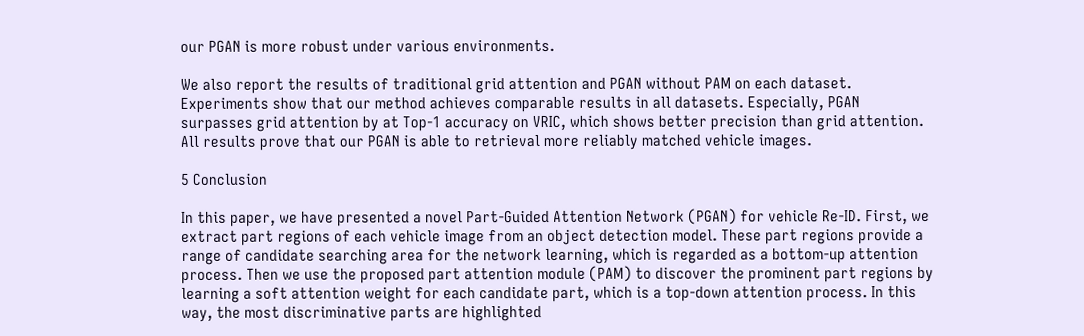our PGAN is more robust under various environments.

We also report the results of traditional grid attention and PGAN without PAM on each dataset. Experiments show that our method achieves comparable results in all datasets. Especially, PGAN surpasses grid attention by at Top-1 accuracy on VRIC, which shows better precision than grid attention. All results prove that our PGAN is able to retrieval more reliably matched vehicle images.

5 Conclusion

In this paper, we have presented a novel Part-Guided Attention Network (PGAN) for vehicle Re-ID. First, we extract part regions of each vehicle image from an object detection model. These part regions provide a range of candidate searching area for the network learning, which is regarded as a bottom-up attention process. Then we use the proposed part attention module (PAM) to discover the prominent part regions by learning a soft attention weight for each candidate part, which is a top-down attention process. In this way, the most discriminative parts are highlighted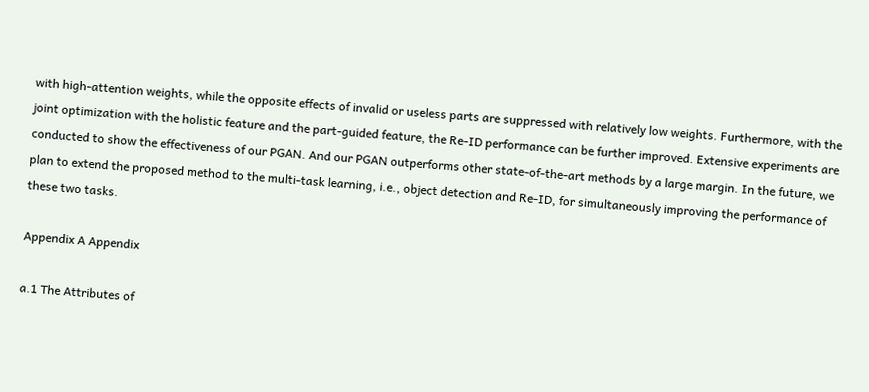with high-attention weights, while the opposite effects of invalid or useless parts are suppressed with relatively low weights. Furthermore, with the joint optimization with the holistic feature and the part-guided feature, the Re-ID performance can be further improved. Extensive experiments are conducted to show the effectiveness of our PGAN. And our PGAN outperforms other state-of-the-art methods by a large margin. In the future, we plan to extend the proposed method to the multi-task learning, i.e., object detection and Re-ID, for simultaneously improving the performance of these two tasks.

Appendix A Appendix

a.1 The Attributes of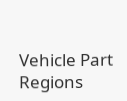Vehicle Part Regions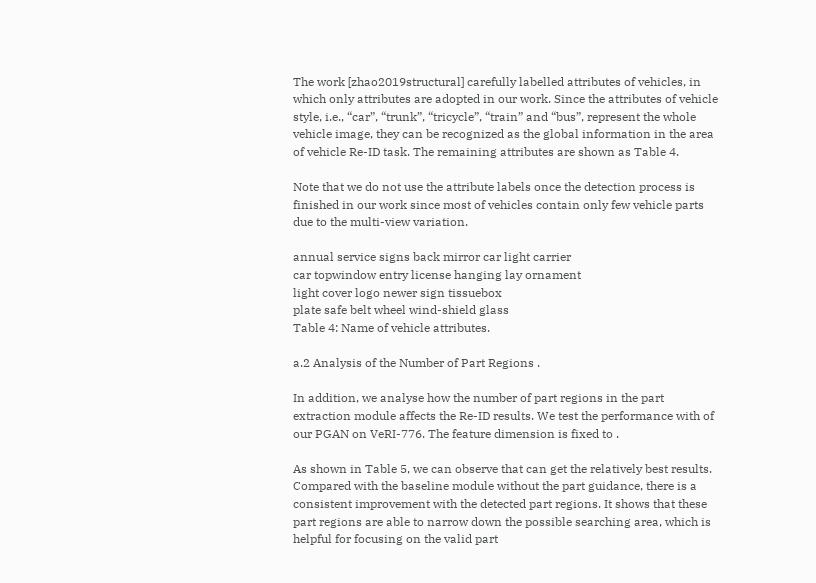The work [zhao2019structural] carefully labelled attributes of vehicles, in which only attributes are adopted in our work. Since the attributes of vehicle style, i.e., “car”, “trunk”, “tricycle”, “train” and “bus”, represent the whole vehicle image, they can be recognized as the global information in the area of vehicle Re-ID task. The remaining attributes are shown as Table 4.

Note that we do not use the attribute labels once the detection process is finished in our work since most of vehicles contain only few vehicle parts due to the multi-view variation.

annual service signs back mirror car light carrier
car topwindow entry license hanging lay ornament
light cover logo newer sign tissuebox
plate safe belt wheel wind-shield glass
Table 4: Name of vehicle attributes.

a.2 Analysis of the Number of Part Regions .

In addition, we analyse how the number of part regions in the part extraction module affects the Re-ID results. We test the performance with of our PGAN on VeRI-776. The feature dimension is fixed to .

As shown in Table 5, we can observe that can get the relatively best results. Compared with the baseline module without the part guidance, there is a consistent improvement with the detected part regions. It shows that these part regions are able to narrow down the possible searching area, which is helpful for focusing on the valid part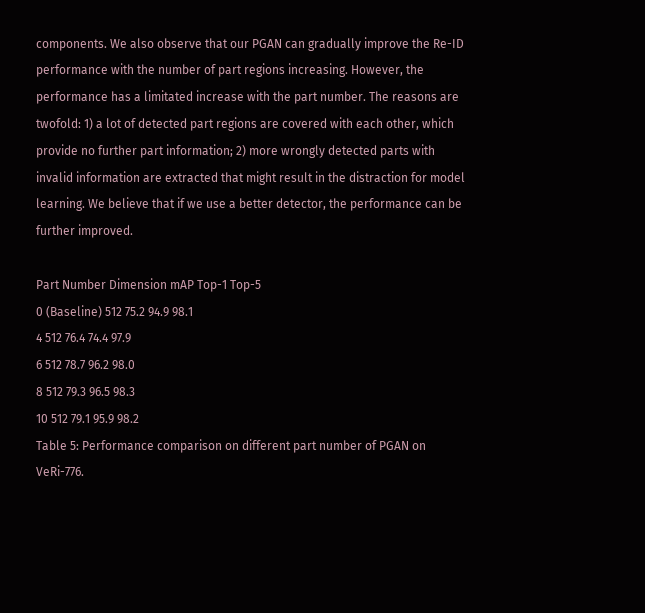components. We also observe that our PGAN can gradually improve the Re-ID performance with the number of part regions increasing. However, the performance has a limitated increase with the part number. The reasons are twofold: 1) a lot of detected part regions are covered with each other, which provide no further part information; 2) more wrongly detected parts with invalid information are extracted that might result in the distraction for model learning. We believe that if we use a better detector, the performance can be further improved.

Part Number Dimension mAP Top-1 Top-5
0 (Baseline) 512 75.2 94.9 98.1
4 512 76.4 74.4 97.9
6 512 78.7 96.2 98.0
8 512 79.3 96.5 98.3
10 512 79.1 95.9 98.2
Table 5: Performance comparison on different part number of PGAN on VeRi-776.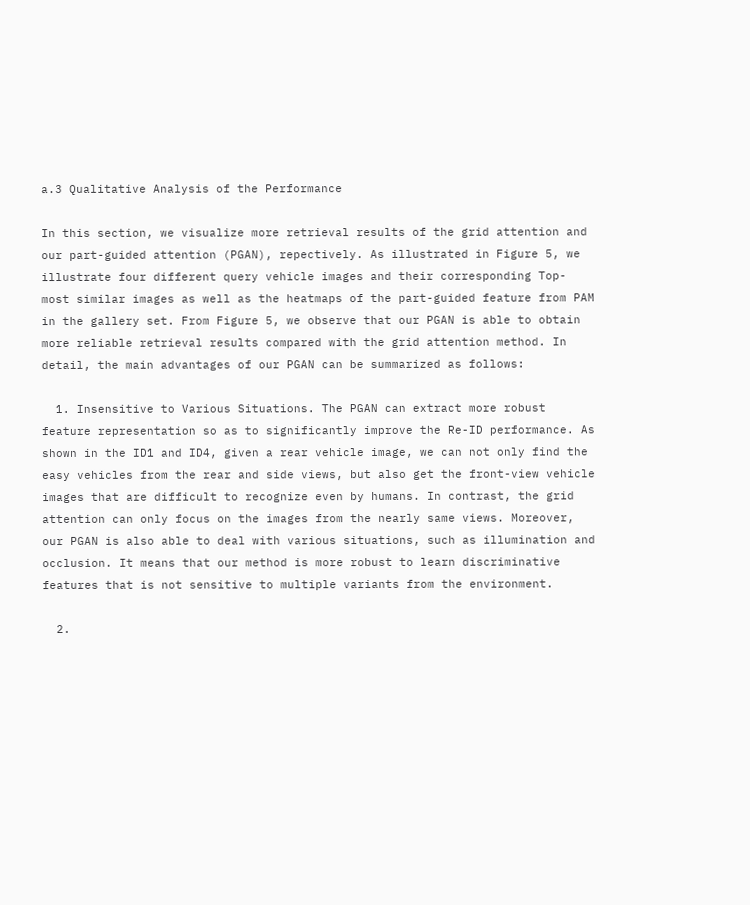a.3 Qualitative Analysis of the Performance

In this section, we visualize more retrieval results of the grid attention and our part-guided attention (PGAN), repectively. As illustrated in Figure 5, we illustrate four different query vehicle images and their corresponding Top- most similar images as well as the heatmaps of the part-guided feature from PAM in the gallery set. From Figure 5, we observe that our PGAN is able to obtain more reliable retrieval results compared with the grid attention method. In detail, the main advantages of our PGAN can be summarized as follows:

  1. Insensitive to Various Situations. The PGAN can extract more robust feature representation so as to significantly improve the Re-ID performance. As shown in the ID1 and ID4, given a rear vehicle image, we can not only find the easy vehicles from the rear and side views, but also get the front-view vehicle images that are difficult to recognize even by humans. In contrast, the grid attention can only focus on the images from the nearly same views. Moreover, our PGAN is also able to deal with various situations, such as illumination and occlusion. It means that our method is more robust to learn discriminative features that is not sensitive to multiple variants from the environment.

  2.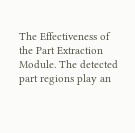The Effectiveness of the Part Extraction Module. The detected part regions play an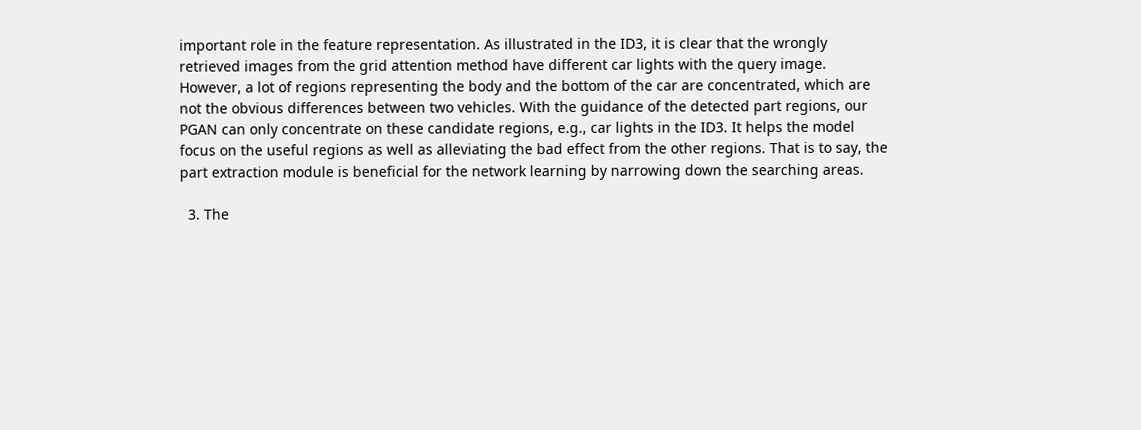important role in the feature representation. As illustrated in the ID3, it is clear that the wrongly retrieved images from the grid attention method have different car lights with the query image. However, a lot of regions representing the body and the bottom of the car are concentrated, which are not the obvious differences between two vehicles. With the guidance of the detected part regions, our PGAN can only concentrate on these candidate regions, e.g., car lights in the ID3. It helps the model focus on the useful regions as well as alleviating the bad effect from the other regions. That is to say, the part extraction module is beneficial for the network learning by narrowing down the searching areas.

  3. The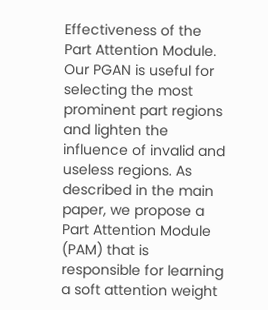Effectiveness of the Part Attention Module. Our PGAN is useful for selecting the most prominent part regions and lighten the influence of invalid and useless regions. As described in the main paper, we propose a Part Attention Module (PAM) that is responsible for learning a soft attention weight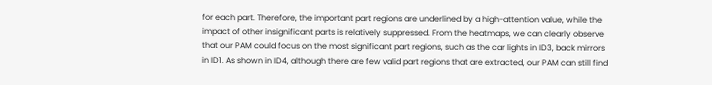for each part. Therefore, the important part regions are underlined by a high-attention value, while the impact of other insignificant parts is relatively suppressed. From the heatmaps, we can clearly observe that our PAM could focus on the most significant part regions, such as the car lights in ID3, back mirrors in ID1. As shown in ID4, although there are few valid part regions that are extracted, our PAM can still find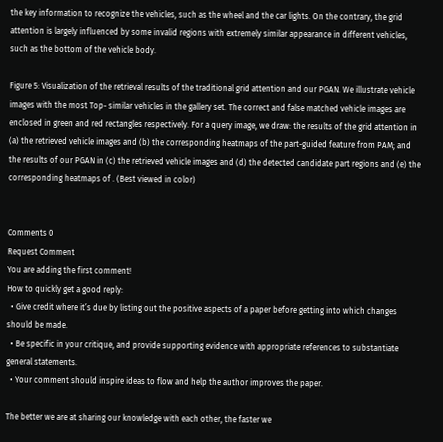the key information to recognize the vehicles, such as the wheel and the car lights. On the contrary, the grid attention is largely influenced by some invalid regions with extremely similar appearance in different vehicles, such as the bottom of the vehicle body.

Figure 5: Visualization of the retrieval results of the traditional grid attention and our PGAN. We illustrate vehicle images with the most Top- similar vehicles in the gallery set. The correct and false matched vehicle images are enclosed in green and red rectangles respectively. For a query image, we draw: the results of the grid attention in (a) the retrieved vehicle images and (b) the corresponding heatmaps of the part-guided feature from PAM; and the results of our PGAN in (c) the retrieved vehicle images and (d) the detected candidate part regions and (e) the corresponding heatmaps of . (Best viewed in color)


Comments 0
Request Comment
You are adding the first comment!
How to quickly get a good reply:
  • Give credit where it’s due by listing out the positive aspects of a paper before getting into which changes should be made.
  • Be specific in your critique, and provide supporting evidence with appropriate references to substantiate general statements.
  • Your comment should inspire ideas to flow and help the author improves the paper.

The better we are at sharing our knowledge with each other, the faster we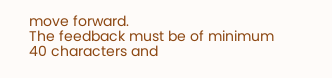move forward.
The feedback must be of minimum 40 characters and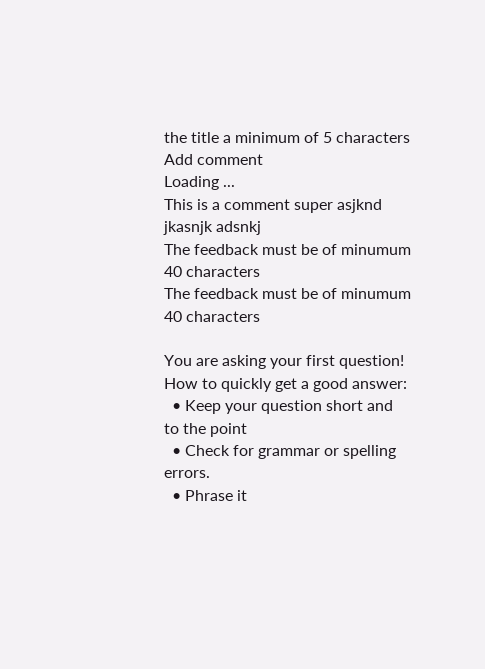the title a minimum of 5 characters
Add comment
Loading ...
This is a comment super asjknd jkasnjk adsnkj
The feedback must be of minumum 40 characters
The feedback must be of minumum 40 characters

You are asking your first question!
How to quickly get a good answer:
  • Keep your question short and to the point
  • Check for grammar or spelling errors.
  • Phrase it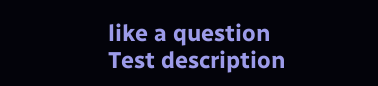like a question
Test description